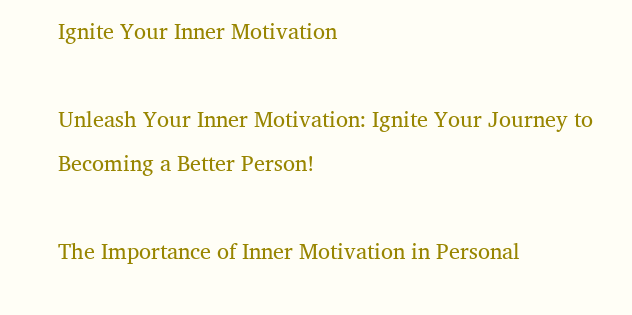Ignite Your Inner Motivation

Unleash Your Inner Motivation: Ignite Your Journey to Becoming a Better Person!

The Importance of Inner Motivation in Personal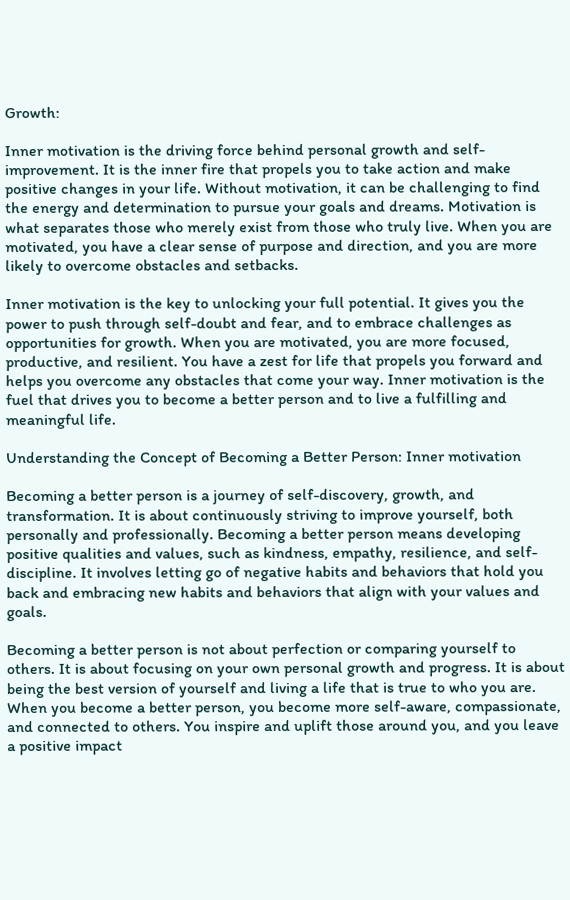Growth:

Inner motivation is the driving force behind personal growth and self-improvement. It is the inner fire that propels you to take action and make positive changes in your life. Without motivation, it can be challenging to find the energy and determination to pursue your goals and dreams. Motivation is what separates those who merely exist from those who truly live. When you are motivated, you have a clear sense of purpose and direction, and you are more likely to overcome obstacles and setbacks.

Inner motivation is the key to unlocking your full potential. It gives you the power to push through self-doubt and fear, and to embrace challenges as opportunities for growth. When you are motivated, you are more focused, productive, and resilient. You have a zest for life that propels you forward and helps you overcome any obstacles that come your way. Inner motivation is the fuel that drives you to become a better person and to live a fulfilling and meaningful life.

Understanding the Concept of Becoming a Better Person: Inner motivation

Becoming a better person is a journey of self-discovery, growth, and transformation. It is about continuously striving to improve yourself, both personally and professionally. Becoming a better person means developing positive qualities and values, such as kindness, empathy, resilience, and self-discipline. It involves letting go of negative habits and behaviors that hold you back and embracing new habits and behaviors that align with your values and goals.

Becoming a better person is not about perfection or comparing yourself to others. It is about focusing on your own personal growth and progress. It is about being the best version of yourself and living a life that is true to who you are. When you become a better person, you become more self-aware, compassionate, and connected to others. You inspire and uplift those around you, and you leave a positive impact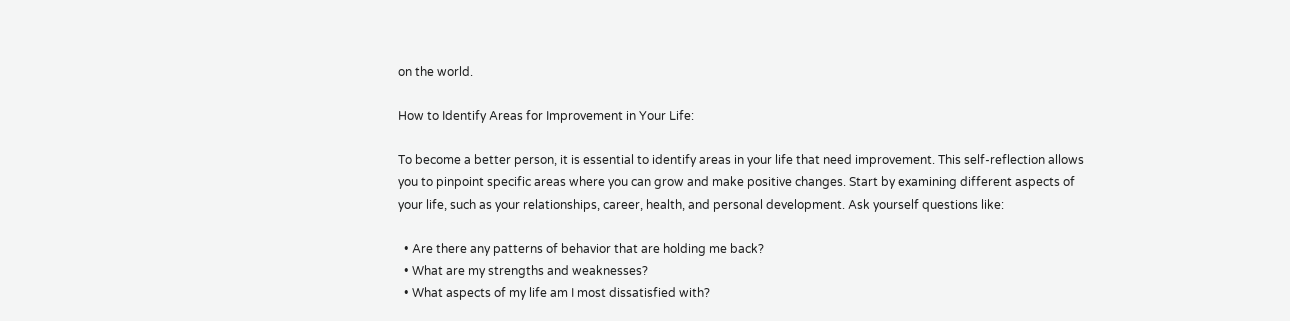on the world.

How to Identify Areas for Improvement in Your Life:

To become a better person, it is essential to identify areas in your life that need improvement. This self-reflection allows you to pinpoint specific areas where you can grow and make positive changes. Start by examining different aspects of your life, such as your relationships, career, health, and personal development. Ask yourself questions like:

  • Are there any patterns of behavior that are holding me back?
  • What are my strengths and weaknesses?
  • What aspects of my life am I most dissatisfied with?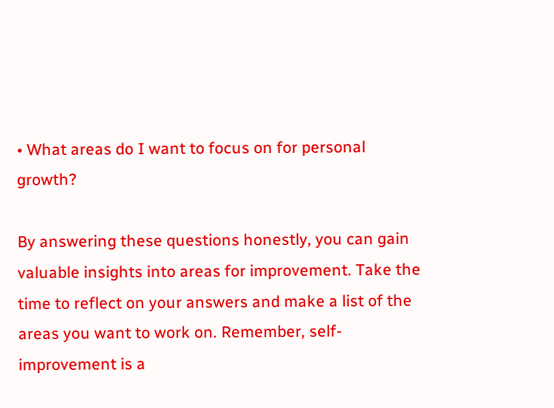• What areas do I want to focus on for personal growth?

By answering these questions honestly, you can gain valuable insights into areas for improvement. Take the time to reflect on your answers and make a list of the areas you want to work on. Remember, self-improvement is a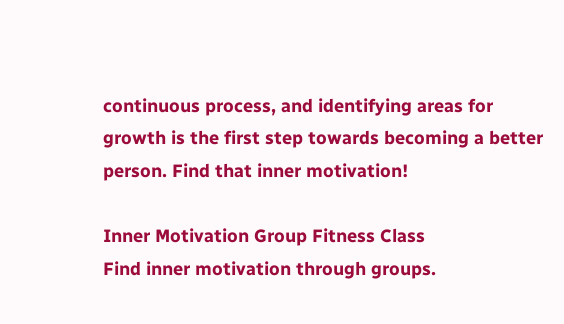continuous process, and identifying areas for growth is the first step towards becoming a better person. Find that inner motivation!

Inner Motivation Group Fitness Class
Find inner motivation through groups.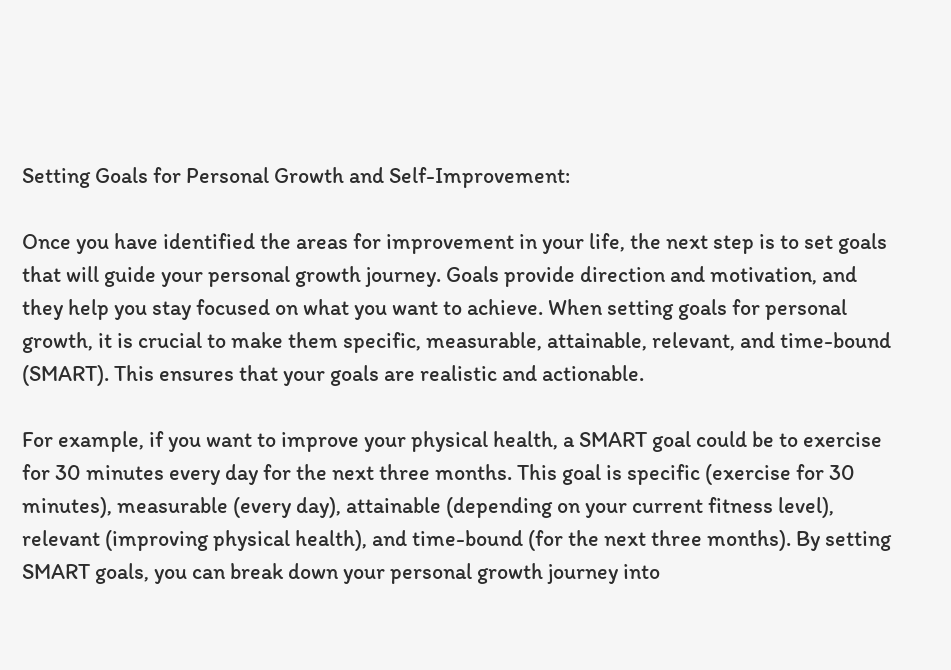Setting Goals for Personal Growth and Self-Improvement:

Once you have identified the areas for improvement in your life, the next step is to set goals that will guide your personal growth journey. Goals provide direction and motivation, and they help you stay focused on what you want to achieve. When setting goals for personal growth, it is crucial to make them specific, measurable, attainable, relevant, and time-bound (SMART). This ensures that your goals are realistic and actionable.

For example, if you want to improve your physical health, a SMART goal could be to exercise for 30 minutes every day for the next three months. This goal is specific (exercise for 30 minutes), measurable (every day), attainable (depending on your current fitness level), relevant (improving physical health), and time-bound (for the next three months). By setting SMART goals, you can break down your personal growth journey into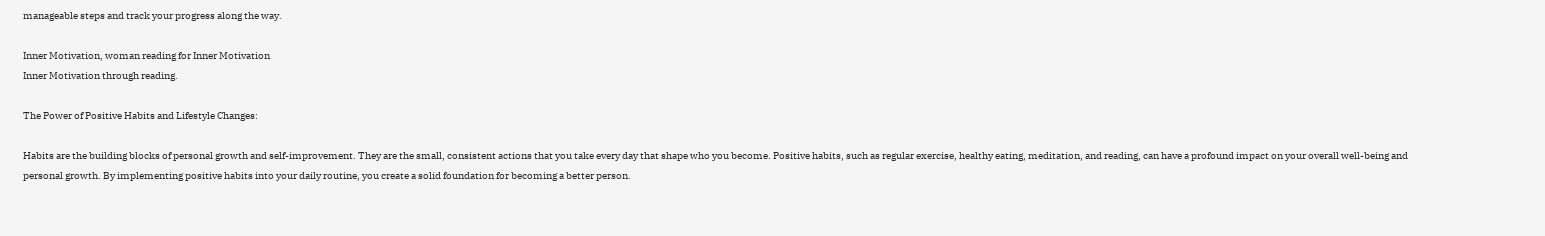manageable steps and track your progress along the way.

Inner Motivation, woman reading for Inner Motivation
Inner Motivation through reading.

The Power of Positive Habits and Lifestyle Changes:

Habits are the building blocks of personal growth and self-improvement. They are the small, consistent actions that you take every day that shape who you become. Positive habits, such as regular exercise, healthy eating, meditation, and reading, can have a profound impact on your overall well-being and personal growth. By implementing positive habits into your daily routine, you create a solid foundation for becoming a better person.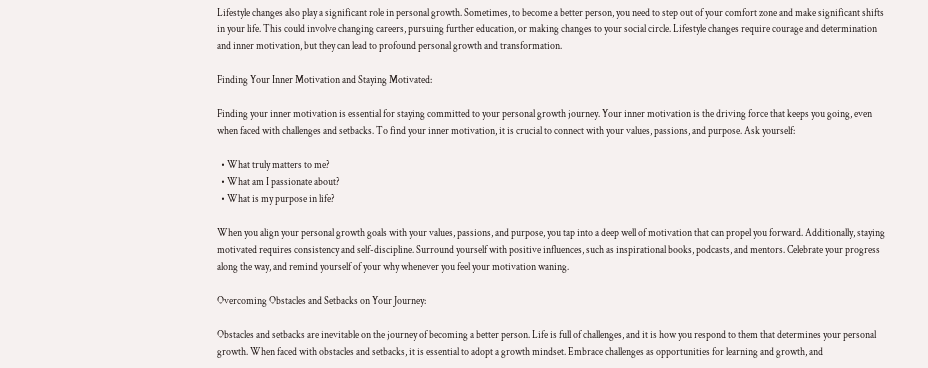Lifestyle changes also play a significant role in personal growth. Sometimes, to become a better person, you need to step out of your comfort zone and make significant shifts in your life. This could involve changing careers, pursuing further education, or making changes to your social circle. Lifestyle changes require courage and determination and inner motivation, but they can lead to profound personal growth and transformation.

Finding Your Inner Motivation and Staying Motivated:

Finding your inner motivation is essential for staying committed to your personal growth journey. Your inner motivation is the driving force that keeps you going, even when faced with challenges and setbacks. To find your inner motivation, it is crucial to connect with your values, passions, and purpose. Ask yourself:

  • What truly matters to me?
  • What am I passionate about?
  • What is my purpose in life?

When you align your personal growth goals with your values, passions, and purpose, you tap into a deep well of motivation that can propel you forward. Additionally, staying motivated requires consistency and self-discipline. Surround yourself with positive influences, such as inspirational books, podcasts, and mentors. Celebrate your progress along the way, and remind yourself of your why whenever you feel your motivation waning.

Overcoming Obstacles and Setbacks on Your Journey:

Obstacles and setbacks are inevitable on the journey of becoming a better person. Life is full of challenges, and it is how you respond to them that determines your personal growth. When faced with obstacles and setbacks, it is essential to adopt a growth mindset. Embrace challenges as opportunities for learning and growth, and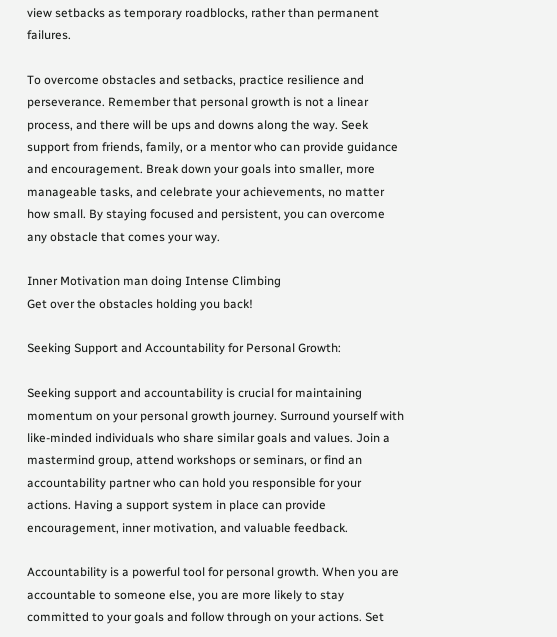view setbacks as temporary roadblocks, rather than permanent failures.

To overcome obstacles and setbacks, practice resilience and perseverance. Remember that personal growth is not a linear process, and there will be ups and downs along the way. Seek support from friends, family, or a mentor who can provide guidance and encouragement. Break down your goals into smaller, more manageable tasks, and celebrate your achievements, no matter how small. By staying focused and persistent, you can overcome any obstacle that comes your way.

Inner Motivation man doing Intense Climbing
Get over the obstacles holding you back!

Seeking Support and Accountability for Personal Growth:

Seeking support and accountability is crucial for maintaining momentum on your personal growth journey. Surround yourself with like-minded individuals who share similar goals and values. Join a mastermind group, attend workshops or seminars, or find an accountability partner who can hold you responsible for your actions. Having a support system in place can provide encouragement, inner motivation, and valuable feedback.

Accountability is a powerful tool for personal growth. When you are accountable to someone else, you are more likely to stay committed to your goals and follow through on your actions. Set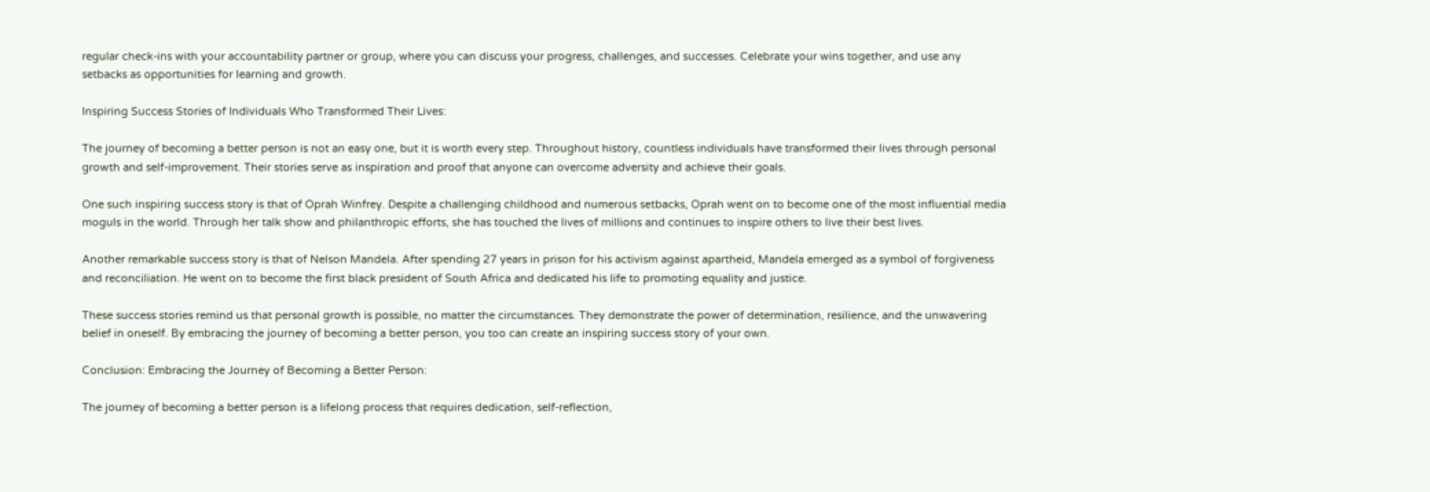regular check-ins with your accountability partner or group, where you can discuss your progress, challenges, and successes. Celebrate your wins together, and use any setbacks as opportunities for learning and growth.

Inspiring Success Stories of Individuals Who Transformed Their Lives:

The journey of becoming a better person is not an easy one, but it is worth every step. Throughout history, countless individuals have transformed their lives through personal growth and self-improvement. Their stories serve as inspiration and proof that anyone can overcome adversity and achieve their goals.

One such inspiring success story is that of Oprah Winfrey. Despite a challenging childhood and numerous setbacks, Oprah went on to become one of the most influential media moguls in the world. Through her talk show and philanthropic efforts, she has touched the lives of millions and continues to inspire others to live their best lives.

Another remarkable success story is that of Nelson Mandela. After spending 27 years in prison for his activism against apartheid, Mandela emerged as a symbol of forgiveness and reconciliation. He went on to become the first black president of South Africa and dedicated his life to promoting equality and justice.

These success stories remind us that personal growth is possible, no matter the circumstances. They demonstrate the power of determination, resilience, and the unwavering belief in oneself. By embracing the journey of becoming a better person, you too can create an inspiring success story of your own.

Conclusion: Embracing the Journey of Becoming a Better Person:

The journey of becoming a better person is a lifelong process that requires dedication, self-reflection,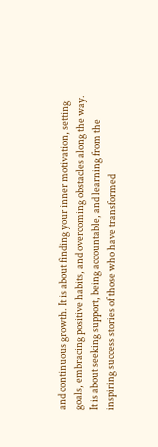and continuous growth. It is about finding your inner motivation, setting goals, embracing positive habits, and overcoming obstacles along the way. It is about seeking support, being accountable, and learning from the inspiring success stories of those who have transformed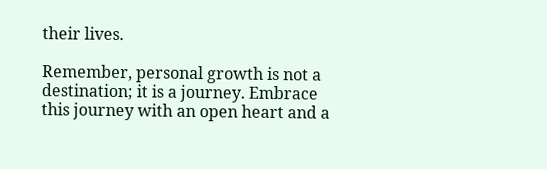their lives.

Remember, personal growth is not a destination; it is a journey. Embrace this journey with an open heart and a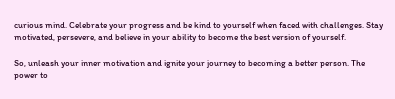curious mind. Celebrate your progress and be kind to yourself when faced with challenges. Stay motivated, persevere, and believe in your ability to become the best version of yourself.

So, unleash your inner motivation and ignite your journey to becoming a better person. The power to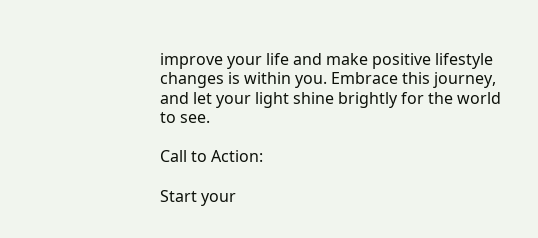improve your life and make positive lifestyle changes is within you. Embrace this journey, and let your light shine brightly for the world to see.

Call to Action:

Start your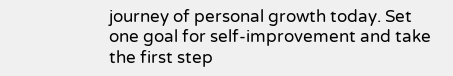journey of personal growth today. Set one goal for self-improvement and take the first step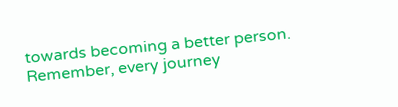towards becoming a better person. Remember, every journey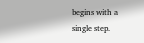begins with a single step.